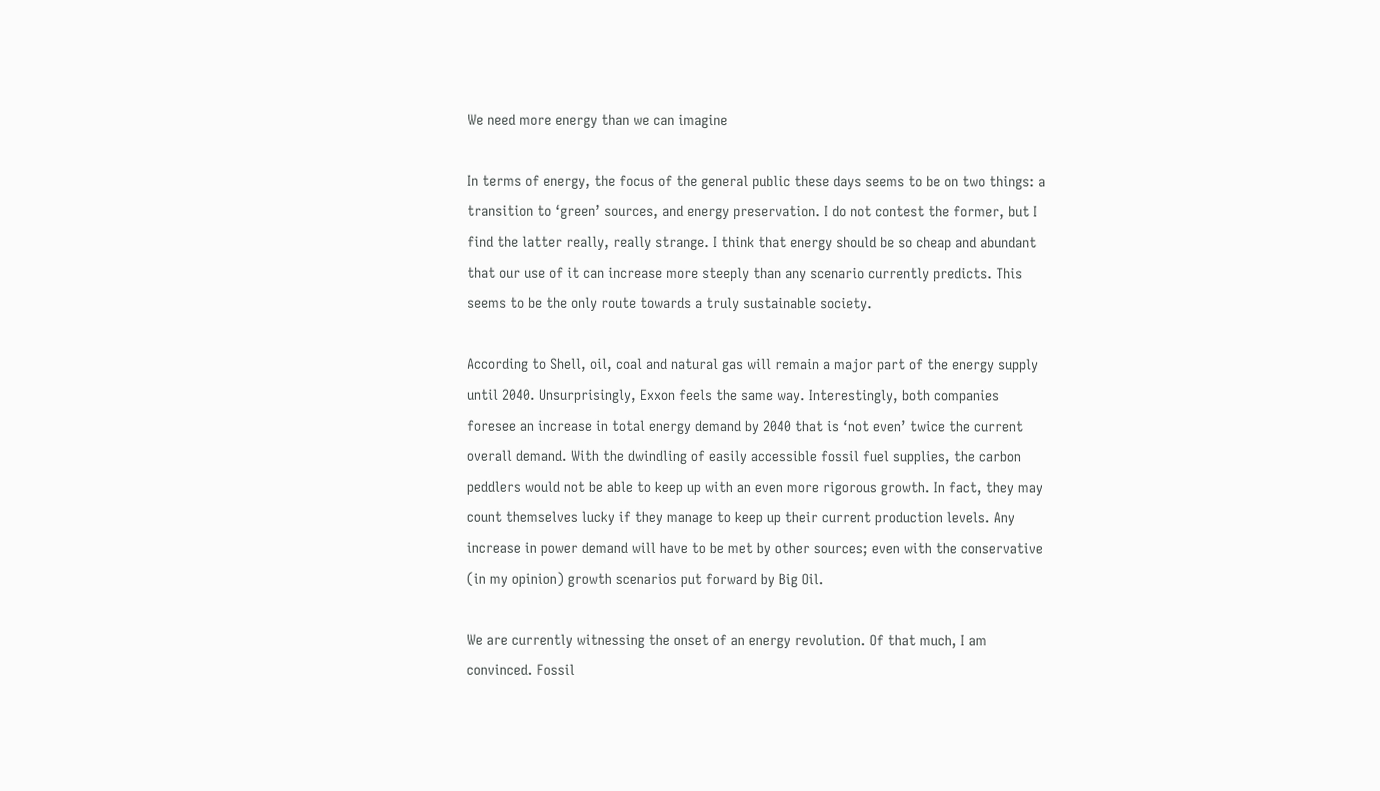We need more energy than we can imagine

In terms of energy, the focus of the general public these days seems to be on two things: a transition to ‘green’ sources, and energy preservation. I do not contest the former, but I find the latter really, really strange. I think that energy should be so cheap and abundant that our use of it can increase more steeply than any scenario currently predicts. This seems to be the only route towards a truly sustainable society.

According to Shell, oil, coal and natural gas will remain a major part of the energy supply until 2040. Unsurprisingly, Exxon feels the same way. Interestingly, both companies foresee an increase in total energy demand by 2040 that is ‘not even’ twice the current overall demand. With the dwindling of easily accessible fossil fuel supplies, the carbon peddlers would not be able to keep up with an even more rigorous growth. In fact, they may count themselves lucky if they manage to keep up their current production levels. Any increase in power demand will have to be met by other sources; even with the conservative (in my opinion) growth scenarios put forward by Big Oil.

We are currently witnessing the onset of an energy revolution. Of that much, I am convinced. Fossil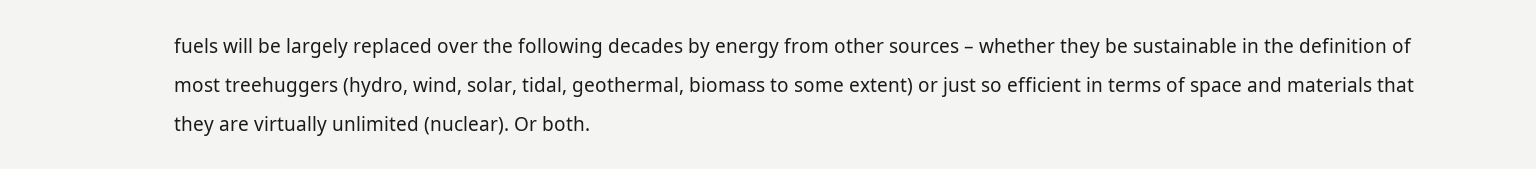fuels will be largely replaced over the following decades by energy from other sources – whether they be sustainable in the definition of most treehuggers (hydro, wind, solar, tidal, geothermal, biomass to some extent) or just so efficient in terms of space and materials that they are virtually unlimited (nuclear). Or both.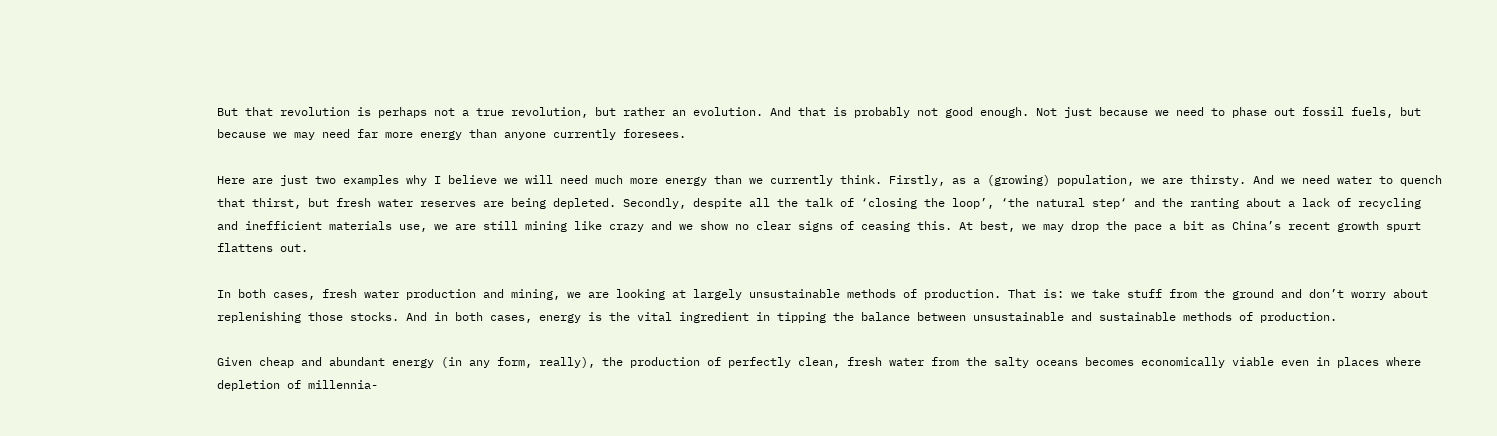But that revolution is perhaps not a true revolution, but rather an evolution. And that is probably not good enough. Not just because we need to phase out fossil fuels, but because we may need far more energy than anyone currently foresees.

Here are just two examples why I believe we will need much more energy than we currently think. Firstly, as a (growing) population, we are thirsty. And we need water to quench that thirst, but fresh water reserves are being depleted. Secondly, despite all the talk of ‘closing the loop’, ‘the natural step‘ and the ranting about a lack of recycling and inefficient materials use, we are still mining like crazy and we show no clear signs of ceasing this. At best, we may drop the pace a bit as China’s recent growth spurt flattens out.

In both cases, fresh water production and mining, we are looking at largely unsustainable methods of production. That is: we take stuff from the ground and don’t worry about replenishing those stocks. And in both cases, energy is the vital ingredient in tipping the balance between unsustainable and sustainable methods of production.

Given cheap and abundant energy (in any form, really), the production of perfectly clean, fresh water from the salty oceans becomes economically viable even in places where depletion of millennia-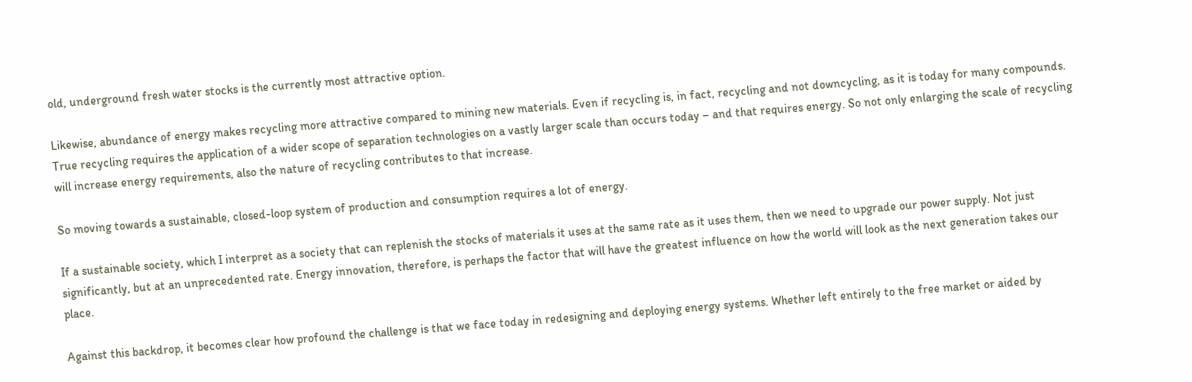old, underground fresh water stocks is the currently most attractive option.

Likewise, abundance of energy makes recycling more attractive compared to mining new materials. Even if recycling is, in fact, recycling and not downcycling, as it is today for many compounds. True recycling requires the application of a wider scope of separation technologies on a vastly larger scale than occurs today – and that requires energy. So not only enlarging the scale of recycling will increase energy requirements, also the nature of recycling contributes to that increase.

So moving towards a sustainable, closed-loop system of production and consumption requires a lot of energy.

If a sustainable society, which I interpret as a society that can replenish the stocks of materials it uses at the same rate as it uses them, then we need to upgrade our power supply. Not just significantly, but at an unprecedented rate. Energy innovation, therefore, is perhaps the factor that will have the greatest influence on how the world will look as the next generation takes our place.

Against this backdrop, it becomes clear how profound the challenge is that we face today in redesigning and deploying energy systems. Whether left entirely to the free market or aided by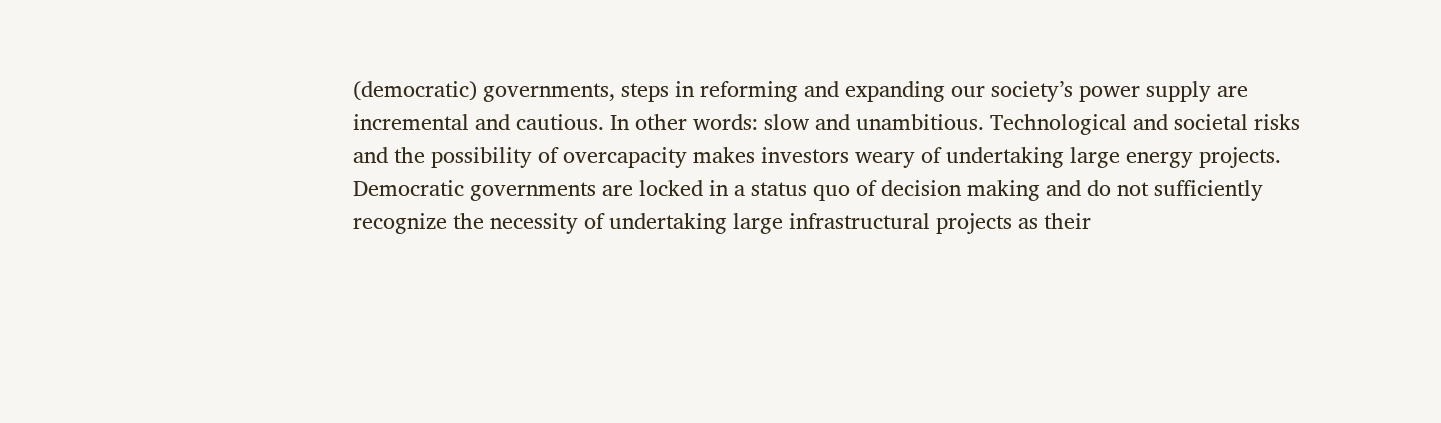(democratic) governments, steps in reforming and expanding our society’s power supply are incremental and cautious. In other words: slow and unambitious. Technological and societal risks and the possibility of overcapacity makes investors weary of undertaking large energy projects. Democratic governments are locked in a status quo of decision making and do not sufficiently recognize the necessity of undertaking large infrastructural projects as their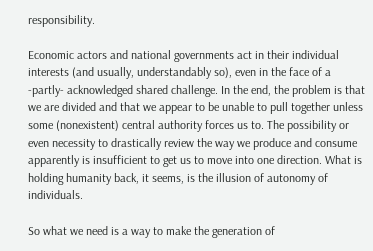responsibility.

Economic actors and national governments act in their individual interests (and usually, understandably so), even in the face of a -partly- acknowledged shared challenge. In the end, the problem is that we are divided and that we appear to be unable to pull together unless some (nonexistent) central authority forces us to. The possibility or even necessity to drastically review the way we produce and consume apparently is insufficient to get us to move into one direction. What is holding humanity back, it seems, is the illusion of autonomy of individuals.

So what we need is a way to make the generation of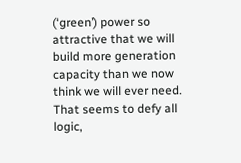(‘green’) power so attractive that we will build more generation capacity than we now think we will ever need. That seems to defy all logic,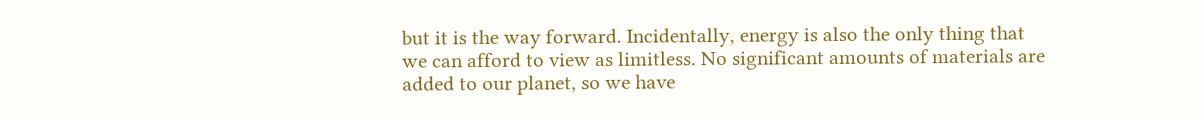but it is the way forward. Incidentally, energy is also the only thing that we can afford to view as limitless. No significant amounts of materials are added to our planet, so we have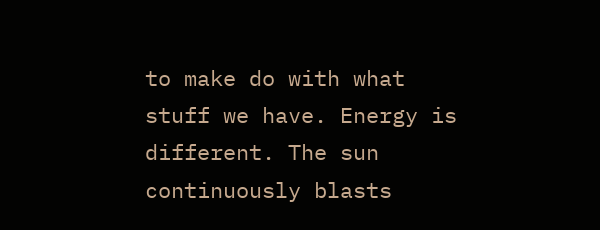to make do with what stuff we have. Energy is different. The sun continuously blasts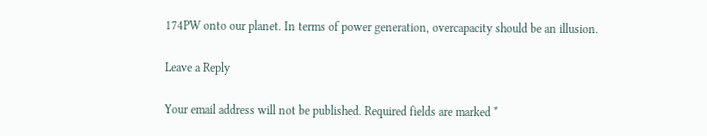174PW onto our planet. In terms of power generation, overcapacity should be an illusion.

Leave a Reply

Your email address will not be published. Required fields are marked *